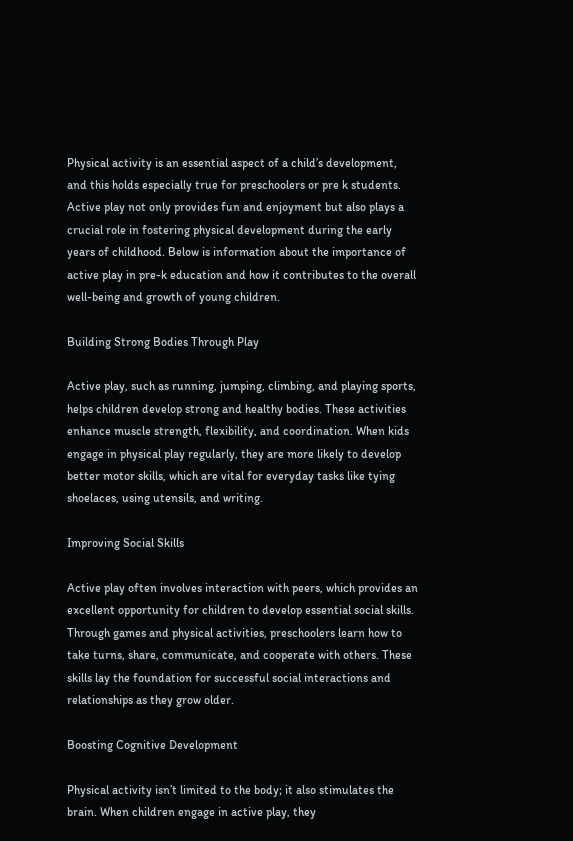Physical activity is an essential aspect of a child’s development, and this holds especially true for preschoolers or pre k students. Active play not only provides fun and enjoyment but also plays a crucial role in fostering physical development during the early years of childhood. Below is information about the importance of active play in pre-k education and how it contributes to the overall well-being and growth of young children.

Building Strong Bodies Through Play

Active play, such as running, jumping, climbing, and playing sports, helps children develop strong and healthy bodies. These activities enhance muscle strength, flexibility, and coordination. When kids engage in physical play regularly, they are more likely to develop better motor skills, which are vital for everyday tasks like tying shoelaces, using utensils, and writing.

Improving Social Skills

Active play often involves interaction with peers, which provides an excellent opportunity for children to develop essential social skills. Through games and physical activities, preschoolers learn how to take turns, share, communicate, and cooperate with others. These skills lay the foundation for successful social interactions and relationships as they grow older.

Boosting Cognitive Development

Physical activity isn’t limited to the body; it also stimulates the brain. When children engage in active play, they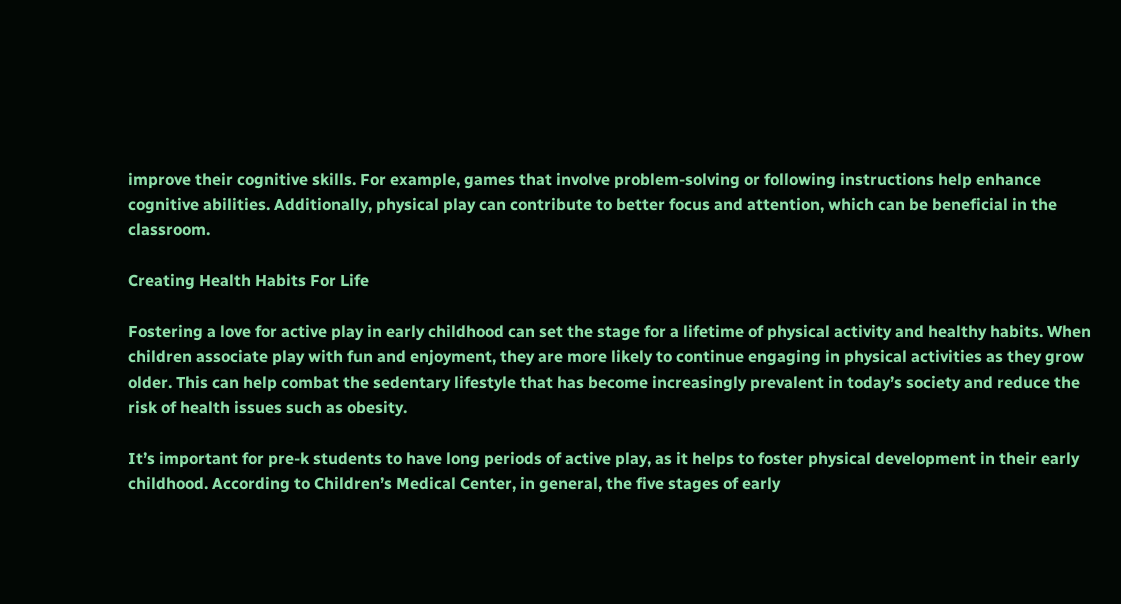improve their cognitive skills. For example, games that involve problem-solving or following instructions help enhance cognitive abilities. Additionally, physical play can contribute to better focus and attention, which can be beneficial in the classroom.

Creating Health Habits For Life

Fostering a love for active play in early childhood can set the stage for a lifetime of physical activity and healthy habits. When children associate play with fun and enjoyment, they are more likely to continue engaging in physical activities as they grow older. This can help combat the sedentary lifestyle that has become increasingly prevalent in today’s society and reduce the risk of health issues such as obesity.

It’s important for pre-k students to have long periods of active play, as it helps to foster physical development in their early childhood. According to Children’s Medical Center, in general, the five stages of early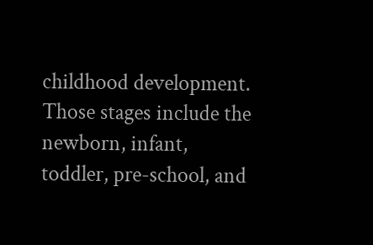childhood development. Those stages include the newborn, infant, toddler, pre-school, and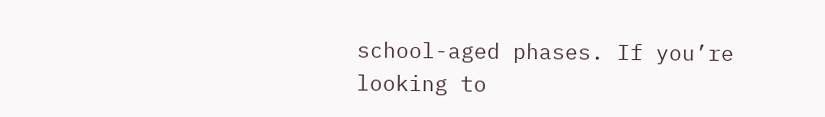school-aged phases. If you’re looking to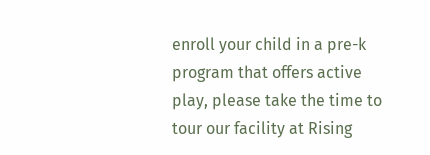enroll your child in a pre-k program that offers active play, please take the time to tour our facility at Rising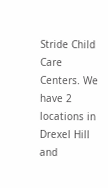Stride Child Care Centers. We have 2 locations in Drexel Hill and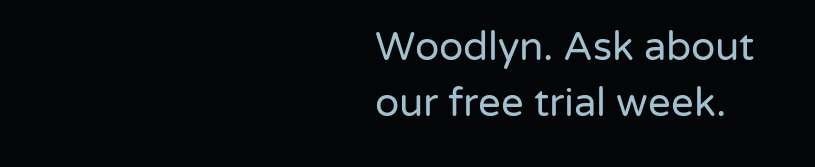Woodlyn. Ask about our free trial week.